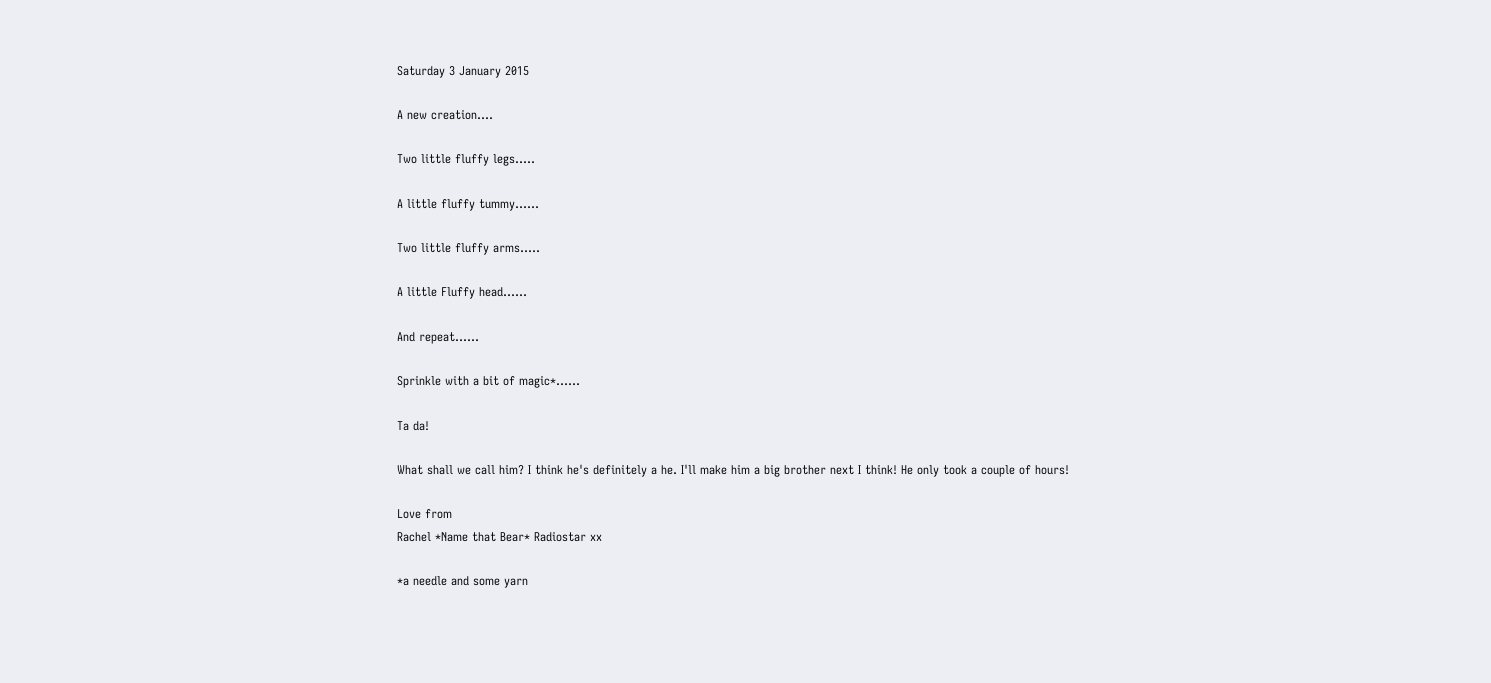Saturday 3 January 2015

A new creation....

Two little fluffy legs.....

A little fluffy tummy......

Two little fluffy arms.....

A little Fluffy head......

And repeat......

Sprinkle with a bit of magic*......

Ta da!

What shall we call him? I think he's definitely a he. I'll make him a big brother next I think! He only took a couple of hours!

Love from
Rachel *Name that Bear* Radiostar xx

*a needle and some yarn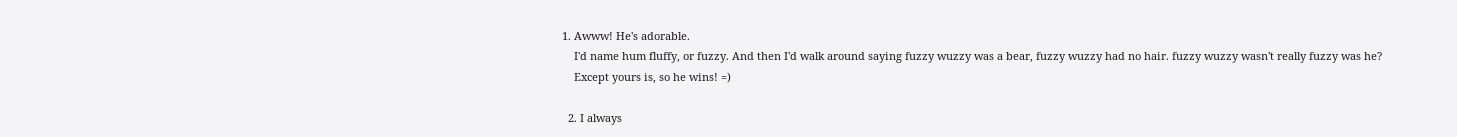1. Awww! He's adorable.
    I'd name hum fluffy, or fuzzy. And then I'd walk around saying fuzzy wuzzy was a bear, fuzzy wuzzy had no hair. fuzzy wuzzy wasn't really fuzzy was he?
    Except yours is, so he wins! =)

  2. I always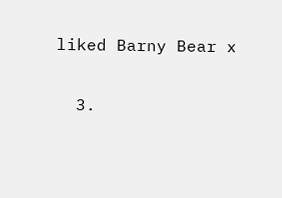liked Barny Bear x

  3.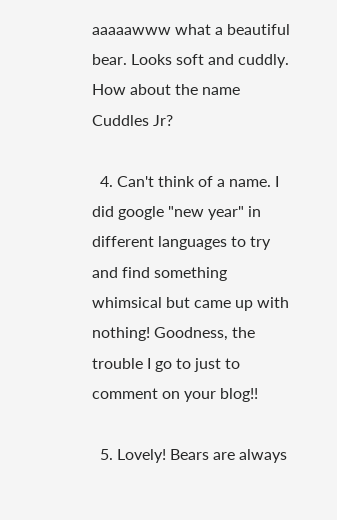aaaaawww what a beautiful bear. Looks soft and cuddly. How about the name Cuddles Jr?

  4. Can't think of a name. I did google "new year" in different languages to try and find something whimsical but came up with nothing! Goodness, the trouble I go to just to comment on your blog!!

  5. Lovely! Bears are always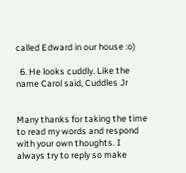called Edward in our house :o)

  6. He looks cuddly. Like the name Carol said, Cuddles Jr


Many thanks for taking the time to read my words and respond with your own thoughts. I always try to reply so make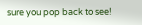sure you pop back to see!